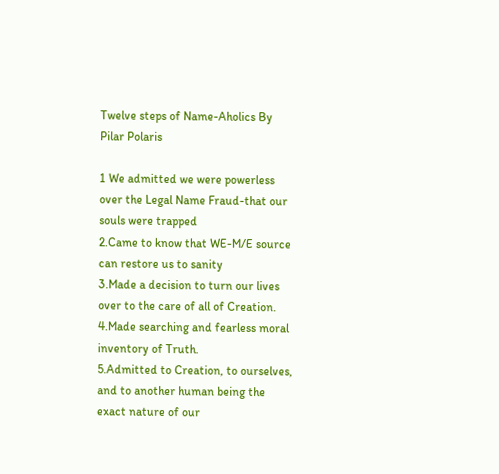Twelve steps of Name-Aholics By Pilar Polaris

1 We admitted we were powerless over the Legal Name Fraud-that our souls were trapped
2.Came to know that WE-M/E source can restore us to sanity
3.Made a decision to turn our lives over to the care of all of Creation.
4.Made searching and fearless moral inventory of Truth.
5.Admitted to Creation, to ourselves, and to another human being the exact nature of our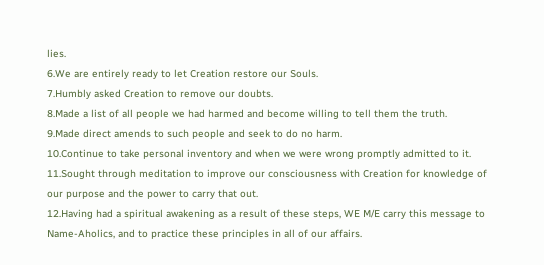lies.
6.We are entirely ready to let Creation restore our Souls.
7.Humbly asked Creation to remove our doubts.
8.Made a list of all people we had harmed and become willing to tell them the truth.
9.Made direct amends to such people and seek to do no harm.
10.Continue to take personal inventory and when we were wrong promptly admitted to it.
11.Sought through meditation to improve our consciousness with Creation for knowledge of our purpose and the power to carry that out.
12.Having had a spiritual awakening as a result of these steps, WE M/E carry this message to Name-Aholics, and to practice these principles in all of our affairs.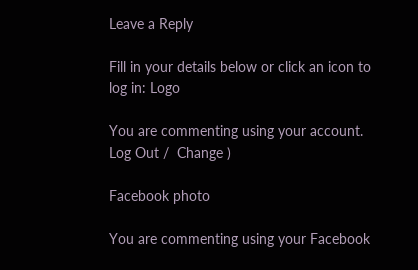Leave a Reply

Fill in your details below or click an icon to log in: Logo

You are commenting using your account. Log Out /  Change )

Facebook photo

You are commenting using your Facebook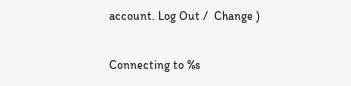account. Log Out /  Change )

Connecting to %s